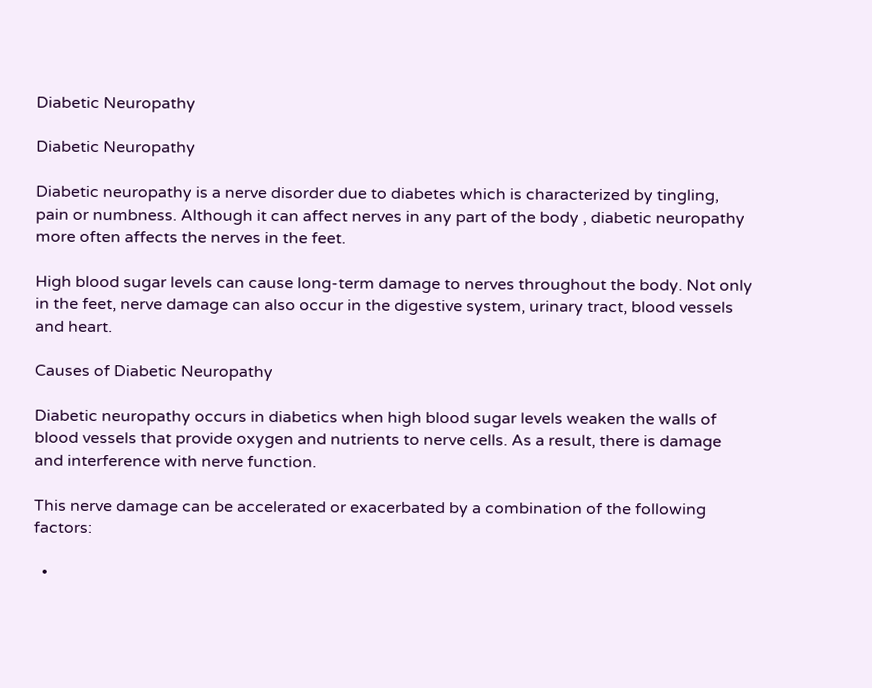Diabetic Neuropathy

Diabetic Neuropathy

Diabetic neuropathy is a nerve disorder due to diabetes which is characterized by tingling, pain or numbness. Although it can affect nerves in any part of the body , diabetic neuropathy more often affects the nerves in the feet.

High blood sugar levels can cause long-term damage to nerves throughout the body. Not only in the feet, nerve damage can also occur in the digestive system, urinary tract, blood vessels and heart.

Causes of Diabetic Neuropathy

Diabetic neuropathy occurs in diabetics when high blood sugar levels weaken the walls of blood vessels that provide oxygen and nutrients to nerve cells. As a result, there is damage and interference with nerve function.

This nerve damage can be accelerated or exacerbated by a combination of the following factors:

  •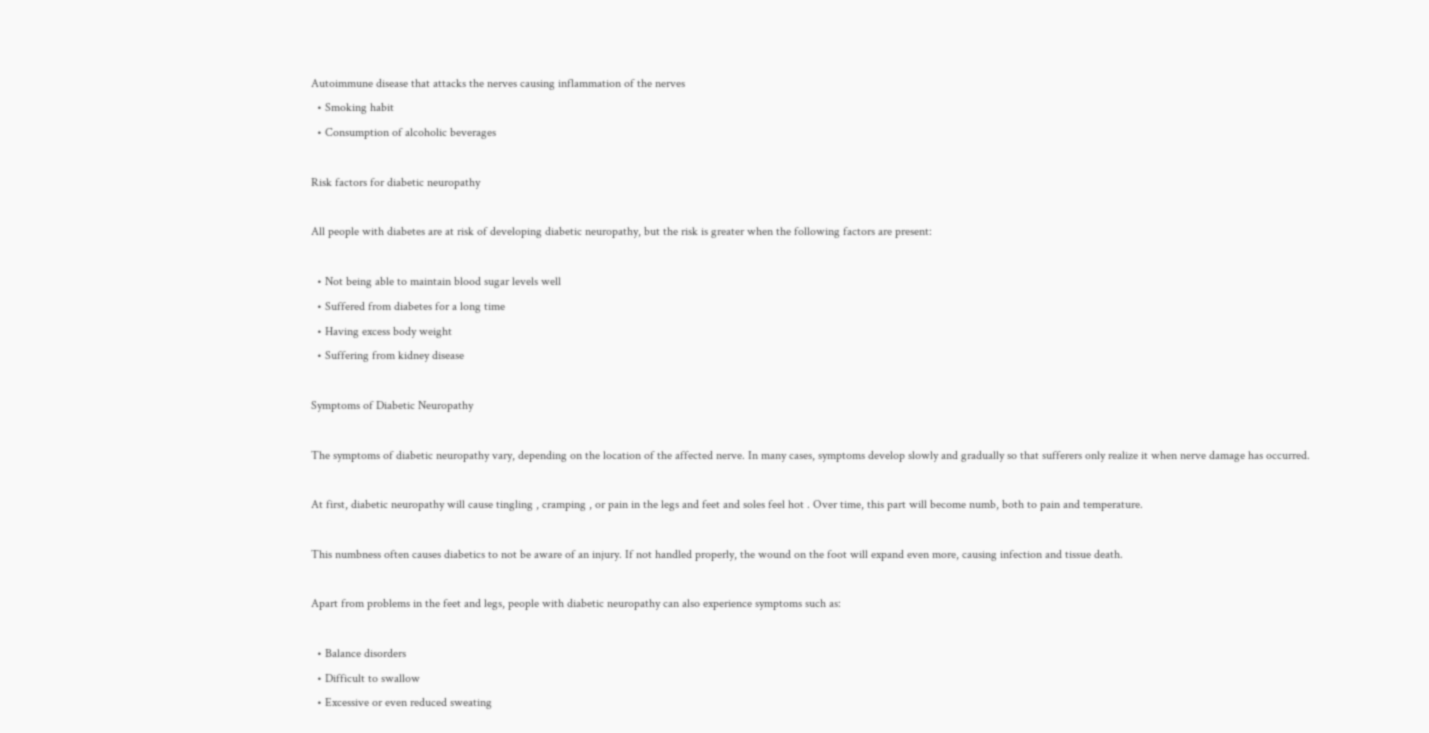Autoimmune disease that attacks the nerves causing inflammation of the nerves
  • Smoking habit
  • Consumption of alcoholic beverages

Risk factors for diabetic neuropathy

All people with diabetes are at risk of developing diabetic neuropathy, but the risk is greater when the following factors are present:

  • Not being able to maintain blood sugar levels well
  • Suffered from diabetes for a long time
  • Having excess body weight
  • Suffering from kidney disease

Symptoms of Diabetic Neuropathy

The symptoms of diabetic neuropathy vary, depending on the location of the affected nerve. In many cases, symptoms develop slowly and gradually so that sufferers only realize it when nerve damage has occurred.

At first, diabetic neuropathy will cause tingling , cramping , or pain in the legs and feet and soles feel hot . Over time, this part will become numb, both to pain and temperature.

This numbness often causes diabetics to not be aware of an injury. If not handled properly, the wound on the foot will expand even more, causing infection and tissue death.

Apart from problems in the feet and legs, people with diabetic neuropathy can also experience symptoms such as:

  • Balance disorders
  • Difficult to swallow
  • Excessive or even reduced sweating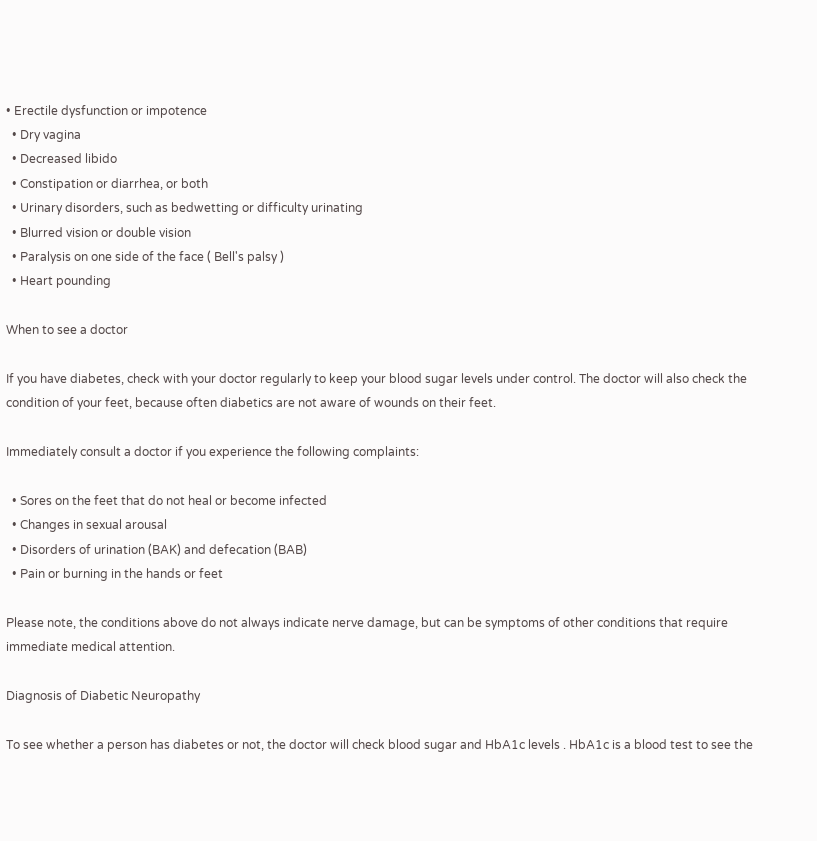• Erectile dysfunction or impotence
  • Dry vagina
  • Decreased libido
  • Constipation or diarrhea, or both
  • Urinary disorders, such as bedwetting or difficulty urinating
  • Blurred vision or double vision
  • Paralysis on one side of the face ( Bell's palsy )
  • Heart pounding

When to see a doctor

If you have diabetes, check with your doctor regularly to keep your blood sugar levels under control. The doctor will also check the condition of your feet, because often diabetics are not aware of wounds on their feet.

Immediately consult a doctor if you experience the following complaints:

  • Sores on the feet that do not heal or become infected
  • Changes in sexual arousal
  • Disorders of urination (BAK) and defecation (BAB)
  • Pain or burning in the hands or feet

Please note, the conditions above do not always indicate nerve damage, but can be symptoms of other conditions that require immediate medical attention.

Diagnosis of Diabetic Neuropathy

To see whether a person has diabetes or not, the doctor will check blood sugar and HbA1c levels . HbA1c is a blood test to see the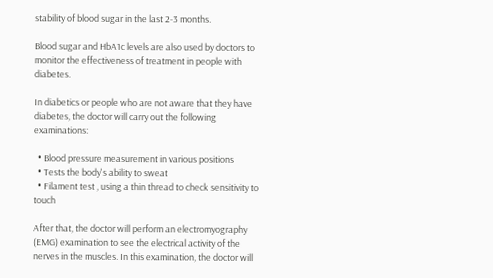stability of blood sugar in the last 2-3 months.

Blood sugar and HbA1c levels are also used by doctors to monitor the effectiveness of treatment in people with diabetes.

In diabetics or people who are not aware that they have diabetes, the doctor will carry out the following examinations:

  • Blood pressure measurement in various positions
  • Tests the body's ability to sweat
  • Filament test , using a thin thread to check sensitivity to touch

After that, the doctor will perform an electromyography (EMG) examination to see the electrical activity of the nerves in the muscles. In this examination, the doctor will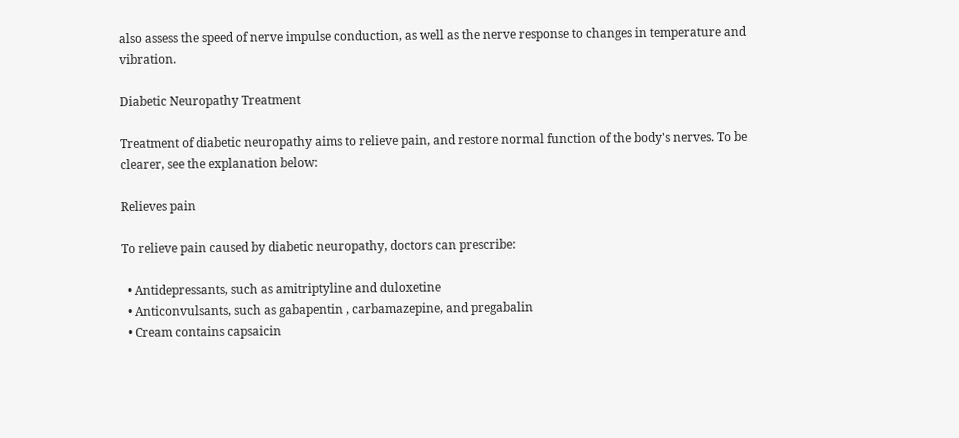also assess the speed of nerve impulse conduction, as well as the nerve response to changes in temperature and vibration.

Diabetic Neuropathy Treatment

Treatment of diabetic neuropathy aims to relieve pain, and restore normal function of the body's nerves. To be clearer, see the explanation below:

Relieves pain

To relieve pain caused by diabetic neuropathy, doctors can prescribe:

  • Antidepressants, such as amitriptyline and duloxetine
  • Anticonvulsants, such as gabapentin , carbamazepine, and pregabalin
  • Cream contains capsaicin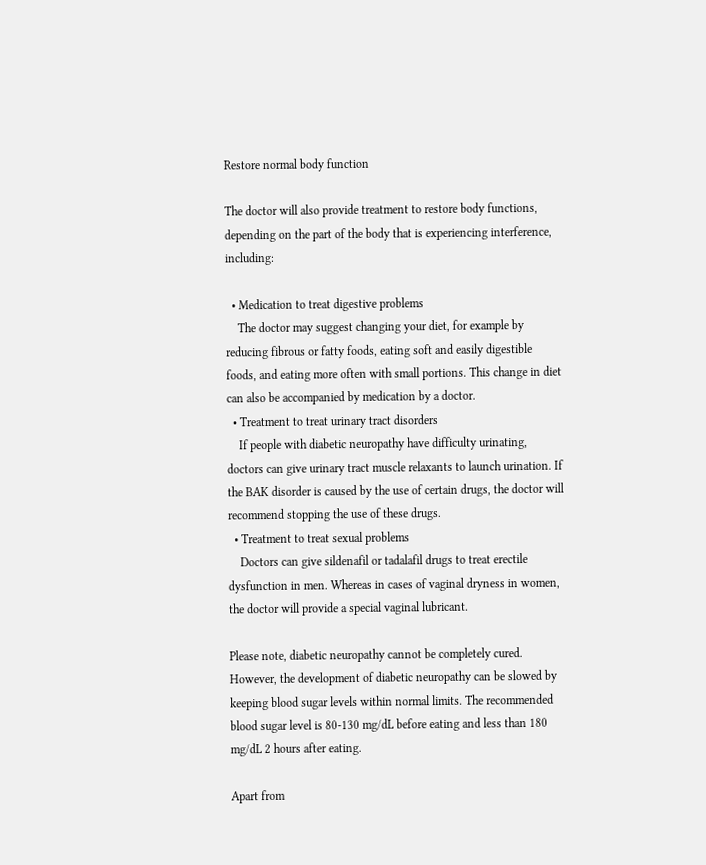Restore normal body function

The doctor will also provide treatment to restore body functions, depending on the part of the body that is experiencing interference, including:

  • Medication to treat digestive problems
    The doctor may suggest changing your diet, for example by reducing fibrous or fatty foods, eating soft and easily digestible foods, and eating more often with small portions. This change in diet can also be accompanied by medication by a doctor.
  • Treatment to treat urinary tract disorders
    If people with diabetic neuropathy have difficulty urinating, doctors can give urinary tract muscle relaxants to launch urination. If the BAK disorder is caused by the use of certain drugs, the doctor will recommend stopping the use of these drugs.
  • Treatment to treat sexual problems
    Doctors can give sildenafil or tadalafil drugs to treat erectile dysfunction in men. Whereas in cases of vaginal dryness in women, the doctor will provide a special vaginal lubricant.

Please note, diabetic neuropathy cannot be completely cured. However, the development of diabetic neuropathy can be slowed by keeping blood sugar levels within normal limits. The recommended blood sugar level is 80-130 mg/dL before eating and less than 180 mg/dL 2 hours after eating.

Apart from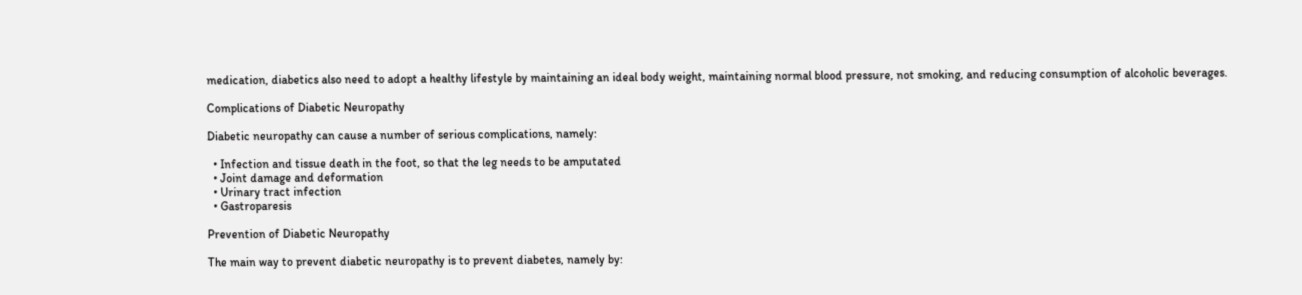medication, diabetics also need to adopt a healthy lifestyle by maintaining an ideal body weight, maintaining normal blood pressure, not smoking, and reducing consumption of alcoholic beverages.

Complications of Diabetic Neuropathy

Diabetic neuropathy can cause a number of serious complications, namely:

  • Infection and tissue death in the foot, so that the leg needs to be amputated
  • Joint damage and deformation
  • Urinary tract infection
  • Gastroparesis

Prevention of Diabetic Neuropathy

The main way to prevent diabetic neuropathy is to prevent diabetes, namely by: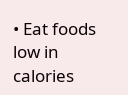• Eat foods low in calories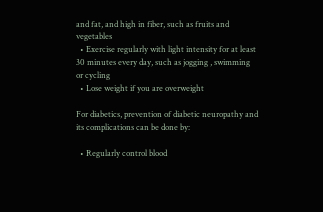and fat, and high in fiber, such as fruits and vegetables
  • Exercise regularly with light intensity for at least 30 minutes every day, such as jogging , swimming or cycling
  • Lose weight if you are overweight

For diabetics, prevention of diabetic neuropathy and its complications can be done by:

  • Regularly control blood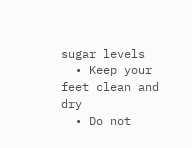sugar levels
  • Keep your feet clean and dry
  • Do not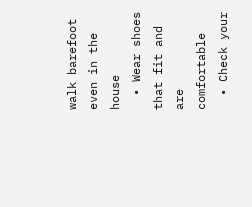walk barefoot even in the house
  • Wear shoes that fit and are comfortable
  • Check your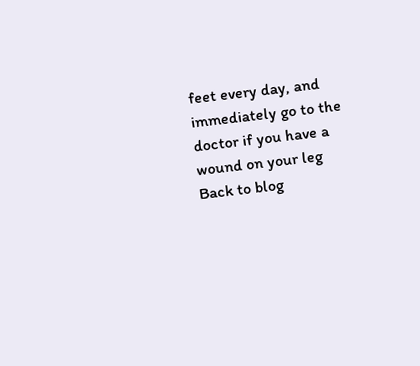feet every day, and immediately go to the doctor if you have a wound on your leg
Back to blog